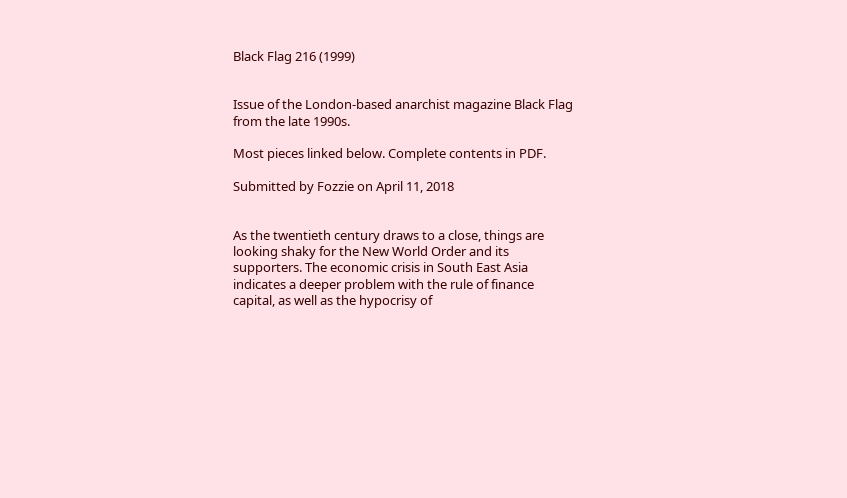Black Flag 216 (1999)


Issue of the London-based anarchist magazine Black Flag from the late 1990s.

Most pieces linked below. Complete contents in PDF.

Submitted by Fozzie on April 11, 2018


As the twentieth century draws to a close, things are looking shaky for the New World Order and its supporters. The economic crisis in South East Asia indicates a deeper problem with the rule of finance capital, as well as the hypocrisy of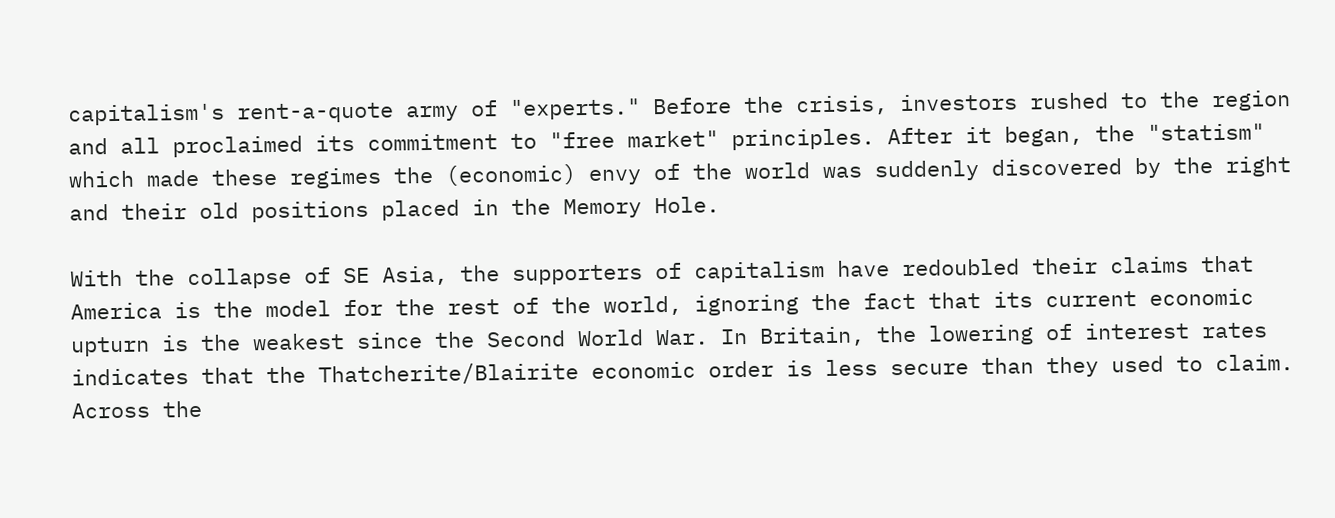capitalism's rent-a-quote army of "experts." Before the crisis, investors rushed to the region and all proclaimed its commitment to "free market" principles. After it began, the "statism" which made these regimes the (economic) envy of the world was suddenly discovered by the right and their old positions placed in the Memory Hole.

With the collapse of SE Asia, the supporters of capitalism have redoubled their claims that America is the model for the rest of the world, ignoring the fact that its current economic upturn is the weakest since the Second World War. In Britain, the lowering of interest rates indicates that the Thatcherite/Blairite economic order is less secure than they used to claim. Across the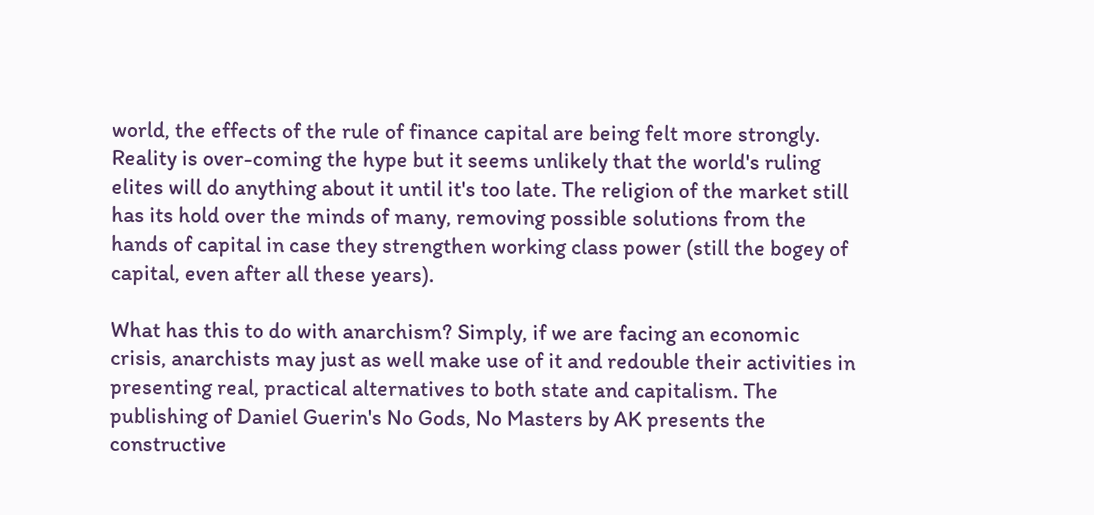world, the effects of the rule of finance capital are being felt more strongly. Reality is over-coming the hype but it seems unlikely that the world's ruling elites will do anything about it until it's too late. The religion of the market still has its hold over the minds of many, removing possible solutions from the hands of capital in case they strengthen working class power (still the bogey of capital, even after all these years).

What has this to do with anarchism? Simply, if we are facing an economic crisis, anarchists may just as well make use of it and redouble their activities in presenting real, practical alternatives to both state and capitalism. The publishing of Daniel Guerin's No Gods, No Masters by AK presents the constructive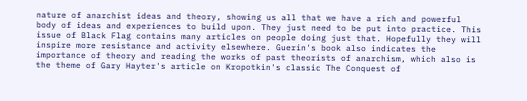nature of anarchist ideas and theory, showing us all that we have a rich and powerful body of ideas and experiences to build upon. They just need to be put into practice. This issue of Black Flag contains many articles on people doing just that. Hopefully they will inspire more resistance and activity elsewhere. Guerin's book also indicates the importance of theory and reading the works of past theorists of anarchism, which also is the theme of Gary Hayter's article on Kropotkin's classic The Conquest of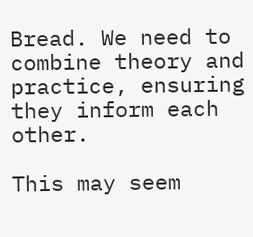Bread. We need to combine theory and practice, ensuring they inform each other.

This may seem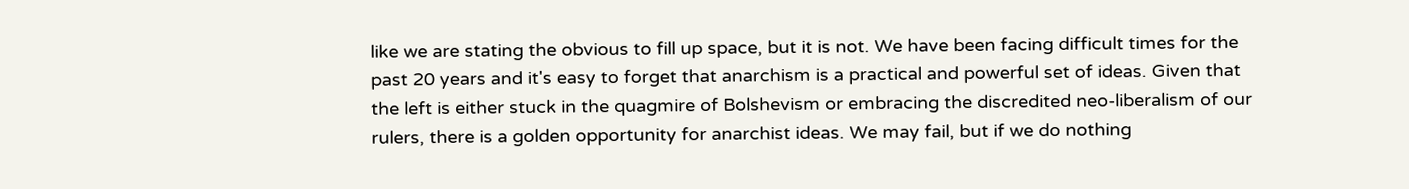like we are stating the obvious to fill up space, but it is not. We have been facing difficult times for the past 20 years and it's easy to forget that anarchism is a practical and powerful set of ideas. Given that the left is either stuck in the quagmire of Bolshevism or embracing the discredited neo-liberalism of our rulers, there is a golden opportunity for anarchist ideas. We may fail, but if we do nothing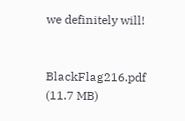we definitely will!


BlackFlag216.pdf (11.7 MB)